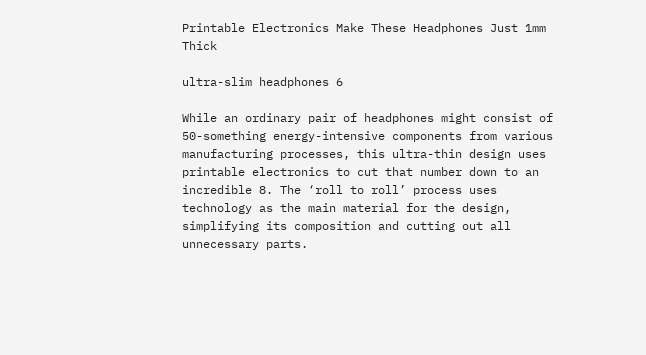Printable Electronics Make These Headphones Just 1mm Thick

ultra-slim headphones 6

While an ordinary pair of headphones might consist of 50-something energy-intensive components from various manufacturing processes, this ultra-thin design uses printable electronics to cut that number down to an incredible 8. The ‘roll to roll’ process uses technology as the main material for the design, simplifying its composition and cutting out all unnecessary parts.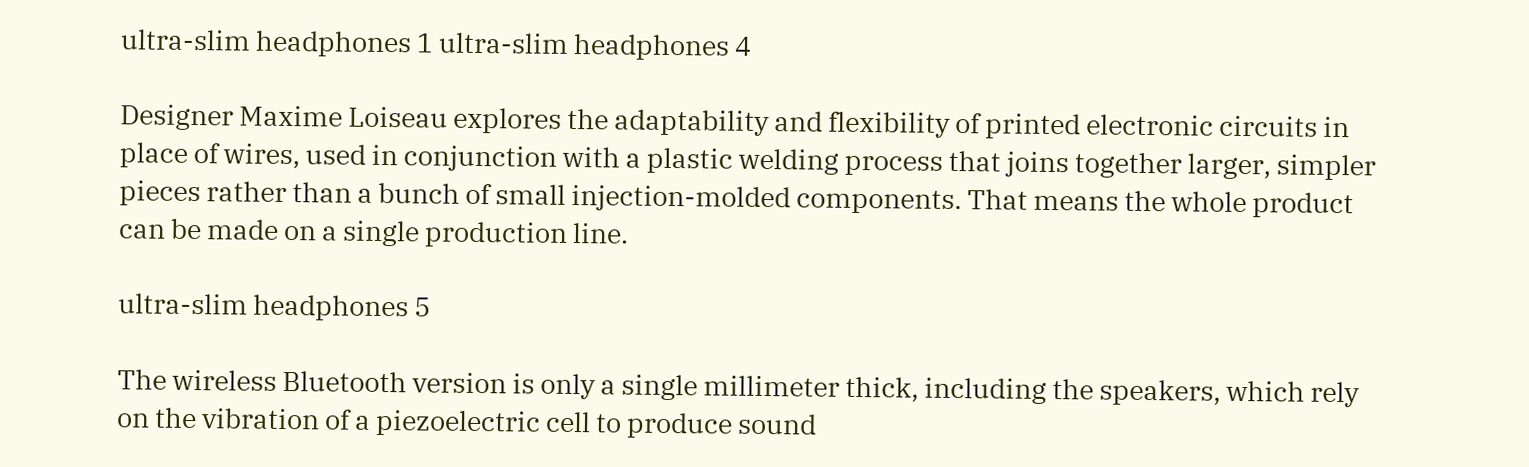ultra-slim headphones 1 ultra-slim headphones 4

Designer Maxime Loiseau explores the adaptability and flexibility of printed electronic circuits in place of wires, used in conjunction with a plastic welding process that joins together larger, simpler pieces rather than a bunch of small injection-molded components. That means the whole product can be made on a single production line.

ultra-slim headphones 5

The wireless Bluetooth version is only a single millimeter thick, including the speakers, which rely on the vibration of a piezoelectric cell to produce sound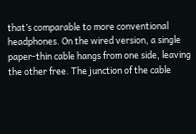that’s comparable to more conventional headphones. On the wired version, a single paper-thin cable hangs from one side, leaving the other free. The junction of the cable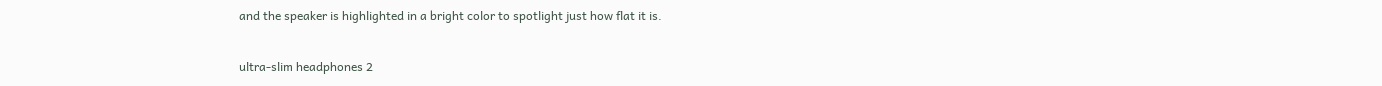and the speaker is highlighted in a bright color to spotlight just how flat it is.

ultra-slim headphones 2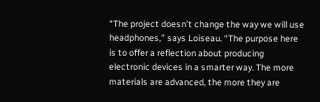“The project doesn’t change the way we will use headphones,” says Loiseau. “The purpose here is to offer a reflection about producing electronic devices in a smarter way. The more materials are advanced, the more they are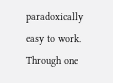paradoxically easy to work. Through one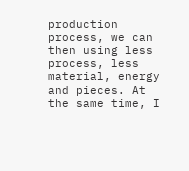production process, we can then using less process, less material, energy and pieces. At the same time, I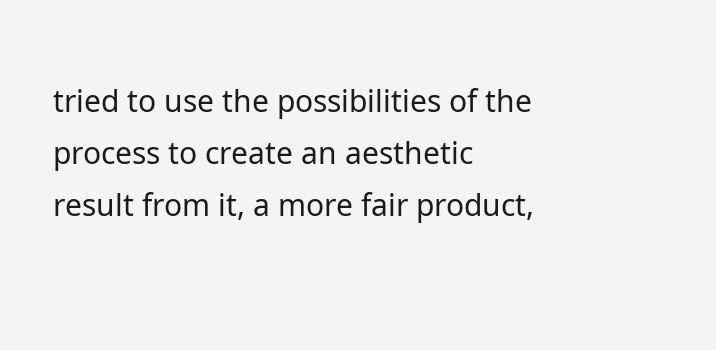tried to use the possibilities of the process to create an aesthetic result from it, a more fair product,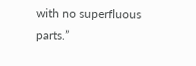with no superfluous parts.”